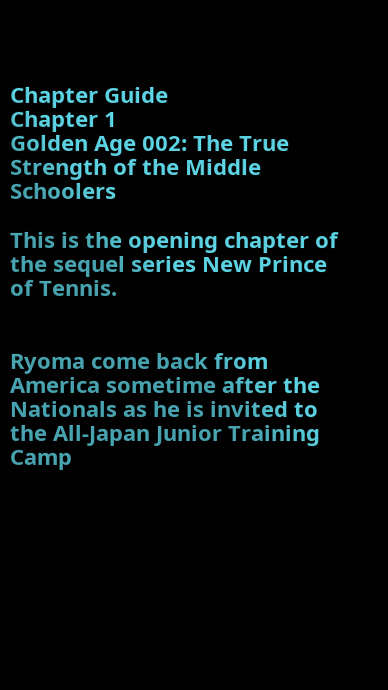Chapter Guide
Chapter 1
Golden Age 002: The True Strength of the Middle Schoolers

This is the opening chapter of the sequel series New Prince of Tennis.


Ryoma come back from America sometime after the Nationals as he is invited to the All-Japan Junior Training Camp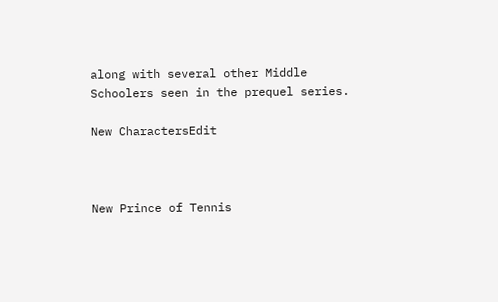along with several other Middle Schoolers seen in the prequel series.

New CharactersEdit



New Prince of Tennis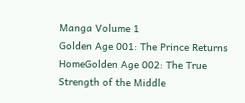Manga Volume 1
Golden Age 001: The Prince Returns HomeGolden Age 002: The True Strength of the Middle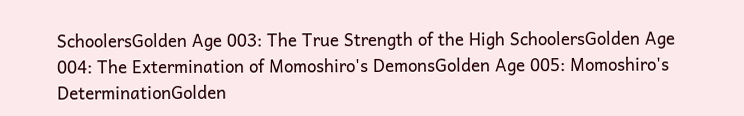SchoolersGolden Age 003: The True Strength of the High SchoolersGolden Age 004: The Extermination of Momoshiro's DemonsGolden Age 005: Momoshiro's DeterminationGolden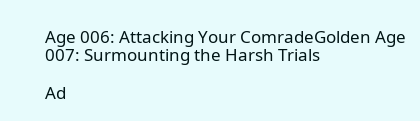Age 006: Attacking Your ComradeGolden Age 007: Surmounting the Harsh Trials

Ad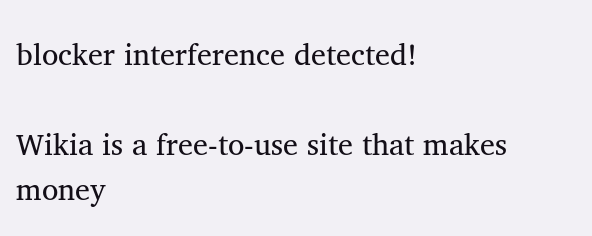blocker interference detected!

Wikia is a free-to-use site that makes money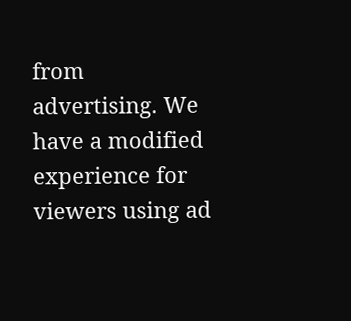from advertising. We have a modified experience for viewers using ad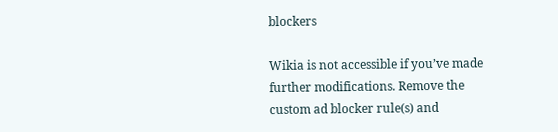blockers

Wikia is not accessible if you’ve made further modifications. Remove the custom ad blocker rule(s) and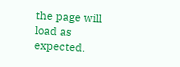the page will load as expected.